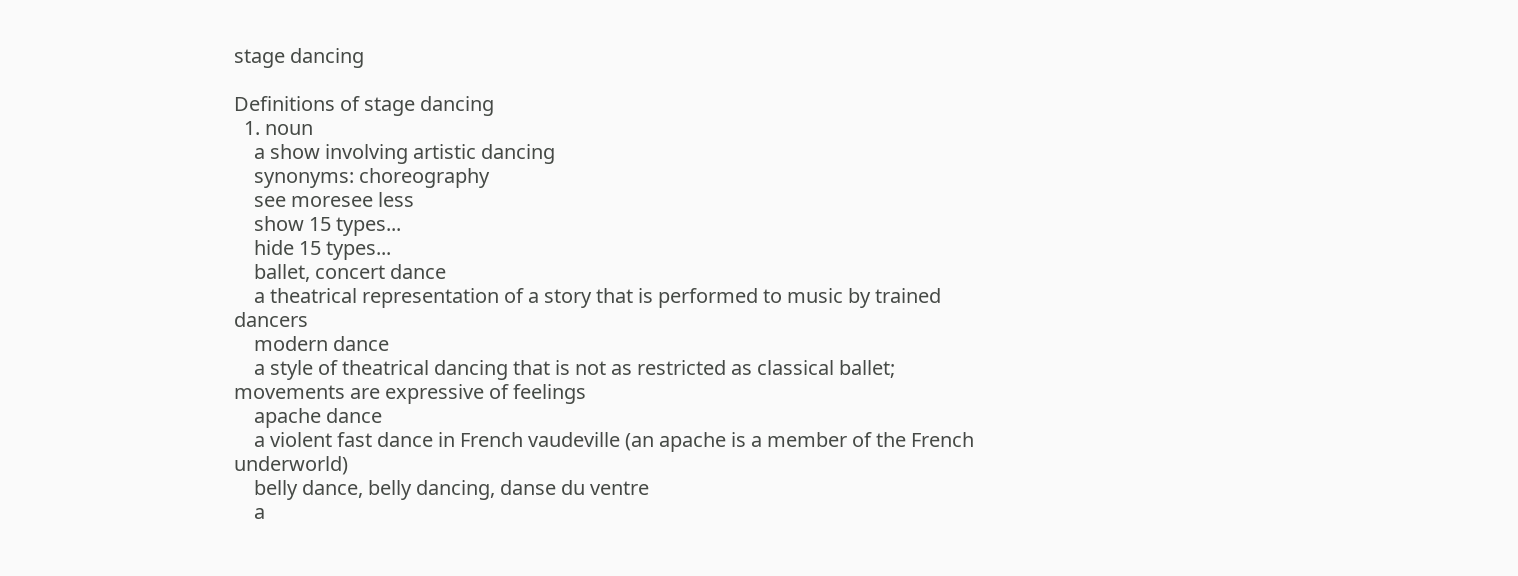stage dancing

Definitions of stage dancing
  1. noun
    a show involving artistic dancing
    synonyms: choreography
    see moresee less
    show 15 types...
    hide 15 types...
    ballet, concert dance
    a theatrical representation of a story that is performed to music by trained dancers
    modern dance
    a style of theatrical dancing that is not as restricted as classical ballet; movements are expressive of feelings
    apache dance
    a violent fast dance in French vaudeville (an apache is a member of the French underworld)
    belly dance, belly dancing, danse du ventre
    a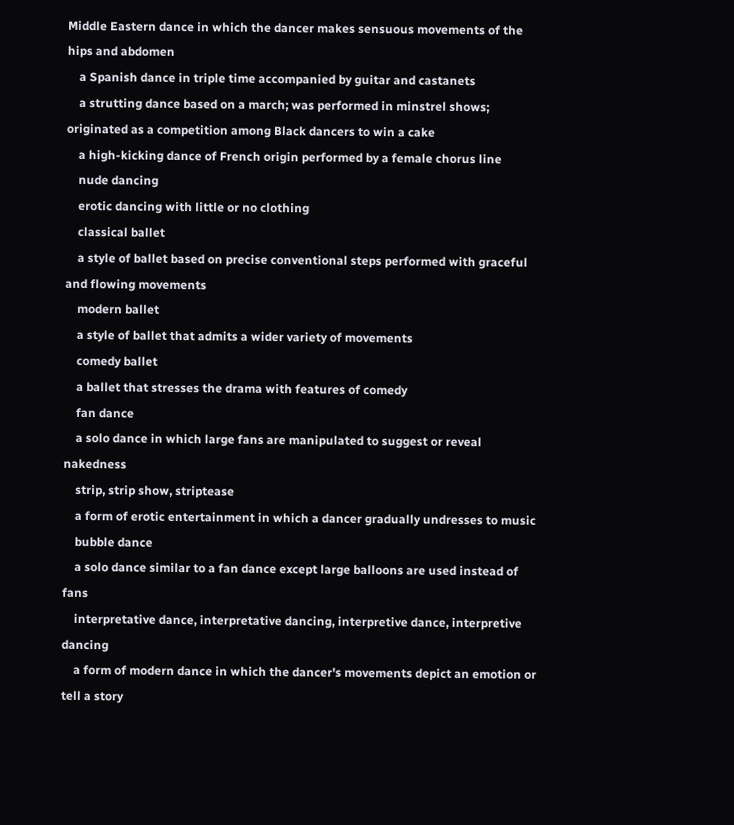Middle Eastern dance in which the dancer makes sensuous movements of the hips and abdomen
    a Spanish dance in triple time accompanied by guitar and castanets
    a strutting dance based on a march; was performed in minstrel shows; originated as a competition among Black dancers to win a cake
    a high-kicking dance of French origin performed by a female chorus line
    nude dancing
    erotic dancing with little or no clothing
    classical ballet
    a style of ballet based on precise conventional steps performed with graceful and flowing movements
    modern ballet
    a style of ballet that admits a wider variety of movements
    comedy ballet
    a ballet that stresses the drama with features of comedy
    fan dance
    a solo dance in which large fans are manipulated to suggest or reveal nakedness
    strip, strip show, striptease
    a form of erotic entertainment in which a dancer gradually undresses to music
    bubble dance
    a solo dance similar to a fan dance except large balloons are used instead of fans
    interpretative dance, interpretative dancing, interpretive dance, interpretive dancing
    a form of modern dance in which the dancer's movements depict an emotion or tell a story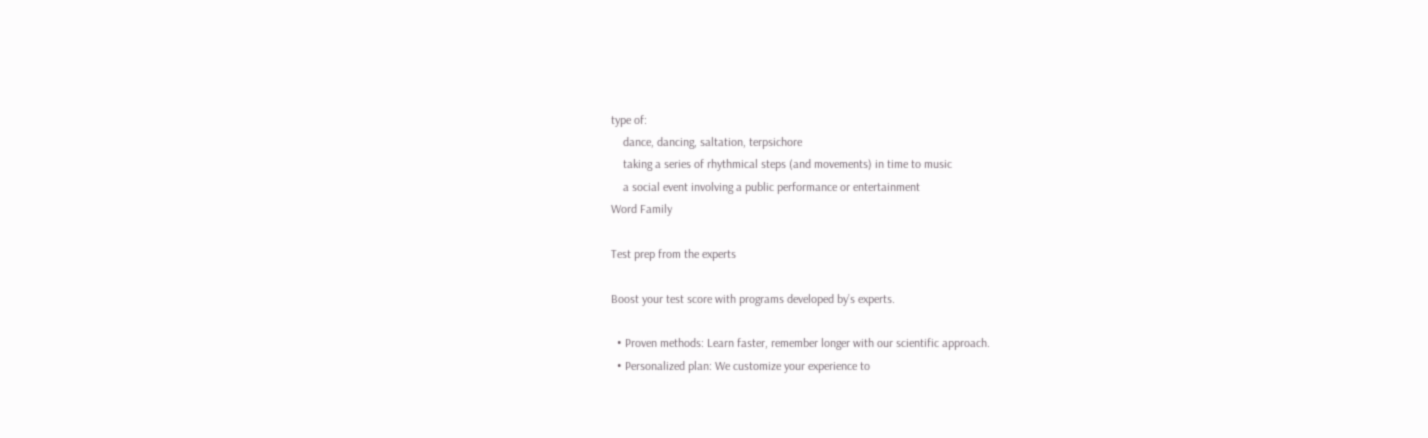type of:
    dance, dancing, saltation, terpsichore
    taking a series of rhythmical steps (and movements) in time to music
    a social event involving a public performance or entertainment
Word Family

Test prep from the experts

Boost your test score with programs developed by’s experts.

  • Proven methods: Learn faster, remember longer with our scientific approach.
  • Personalized plan: We customize your experience to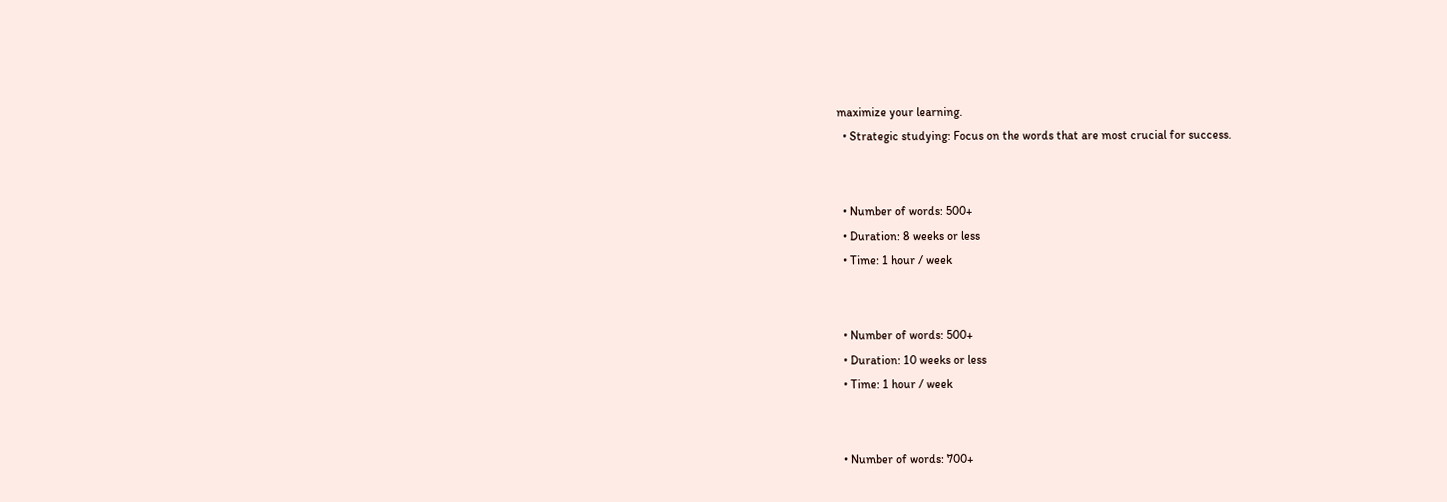maximize your learning.
  • Strategic studying: Focus on the words that are most crucial for success.


  • Number of words: 500+
  • Duration: 8 weeks or less
  • Time: 1 hour / week


  • Number of words: 500+
  • Duration: 10 weeks or less
  • Time: 1 hour / week


  • Number of words: 700+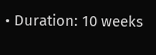• Duration: 10 weeks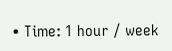• Time: 1 hour / week